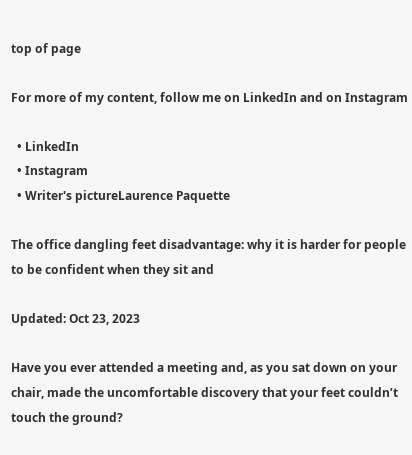top of page

For more of my content, follow me on LinkedIn and on Instagram

  • LinkedIn
  • Instagram
  • Writer's pictureLaurence Paquette

The office dangling feet disadvantage: why it is harder for people to be confident when they sit and

Updated: Oct 23, 2023

Have you ever attended a meeting and, as you sat down on your chair, made the uncomfortable discovery that your feet couldn’t touch the ground?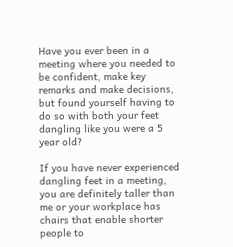Have you ever been in a meeting where you needed to be confident, make key remarks and make decisions, but found yourself having to do so with both your feet dangling like you were a 5 year old?

If you have never experienced dangling feet in a meeting, you are definitely taller than me or your workplace has chairs that enable shorter people to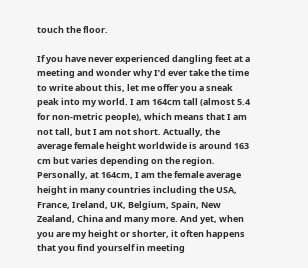touch the floor.

If you have never experienced dangling feet at a meeting and wonder why I’d ever take the time to write about this, let me offer you a sneak peak into my world. I am 164cm tall (almost 5.4 for non-metric people), which means that I am not tall, but I am not short. Actually, the average female height worldwide is around 163 cm but varies depending on the region. Personally, at 164cm, I am the female average height in many countries including the USA, France, Ireland, UK, Belgium, Spain, New Zealand, China and many more. And yet, when you are my height or shorter, it often happens that you find yourself in meeting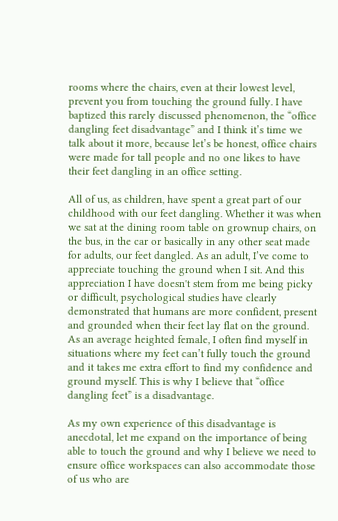rooms where the chairs, even at their lowest level, prevent you from touching the ground fully. I have baptized this rarely discussed phenomenon, the “office dangling feet disadvantage” and I think it’s time we talk about it more, because let’s be honest, office chairs were made for tall people and no one likes to have their feet dangling in an office setting.

All of us, as children, have spent a great part of our childhood with our feet dangling. Whether it was when we sat at the dining room table on grownup chairs, on the bus, in the car or basically in any other seat made for adults, our feet dangled. As an adult, I’ve come to appreciate touching the ground when I sit. And this appreciation I have doesn't stem from me being picky or difficult, psychological studies have clearly demonstrated that humans are more confident, present and grounded when their feet lay flat on the ground. As an average heighted female, I often find myself in situations where my feet can’t fully touch the ground and it takes me extra effort to find my confidence and ground myself. This is why I believe that “office dangling feet” is a disadvantage.

As my own experience of this disadvantage is anecdotal, let me expand on the importance of being able to touch the ground and why I believe we need to ensure office workspaces can also accommodate those of us who are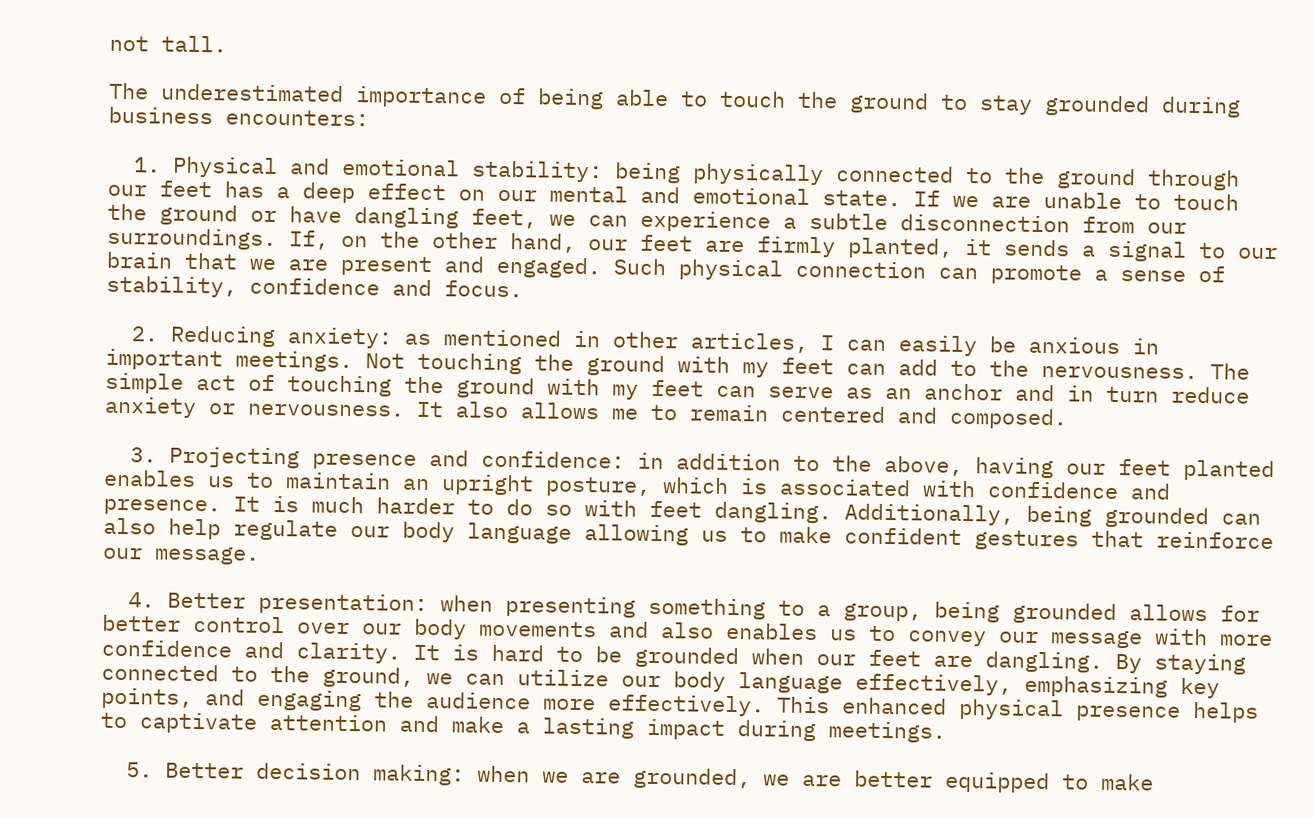not tall.

The underestimated importance of being able to touch the ground to stay grounded during business encounters:

  1. Physical and emotional stability: being physically connected to the ground through our feet has a deep effect on our mental and emotional state. If we are unable to touch the ground or have dangling feet, we can experience a subtle disconnection from our surroundings. If, on the other hand, our feet are firmly planted, it sends a signal to our brain that we are present and engaged. Such physical connection can promote a sense of stability, confidence and focus.

  2. Reducing anxiety: as mentioned in other articles, I can easily be anxious in important meetings. Not touching the ground with my feet can add to the nervousness. The simple act of touching the ground with my feet can serve as an anchor and in turn reduce anxiety or nervousness. It also allows me to remain centered and composed.

  3. Projecting presence and confidence: in addition to the above, having our feet planted enables us to maintain an upright posture, which is associated with confidence and presence. It is much harder to do so with feet dangling. Additionally, being grounded can also help regulate our body language allowing us to make confident gestures that reinforce our message.

  4. Better presentation: when presenting something to a group, being grounded allows for better control over our body movements and also enables us to convey our message with more confidence and clarity. It is hard to be grounded when our feet are dangling. By staying connected to the ground, we can utilize our body language effectively, emphasizing key points, and engaging the audience more effectively. This enhanced physical presence helps to captivate attention and make a lasting impact during meetings.

  5. Better decision making: when we are grounded, we are better equipped to make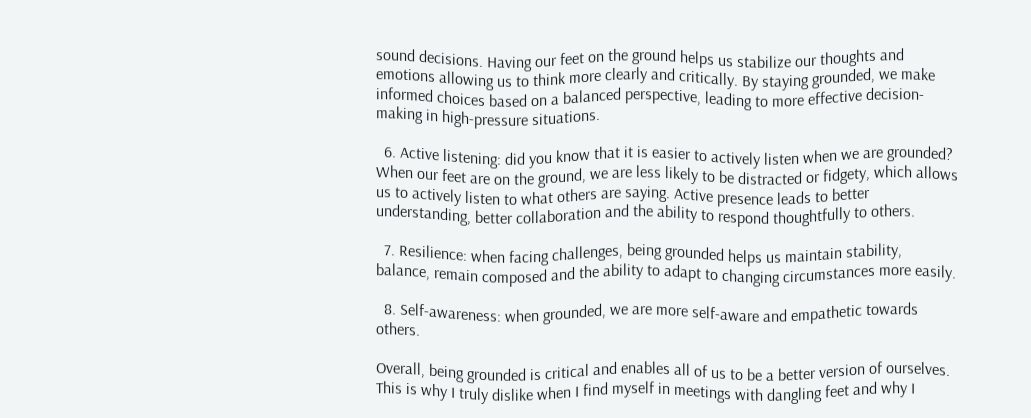sound decisions. Having our feet on the ground helps us stabilize our thoughts and emotions allowing us to think more clearly and critically. By staying grounded, we make informed choices based on a balanced perspective, leading to more effective decision-making in high-pressure situations.

  6. Active listening: did you know that it is easier to actively listen when we are grounded? When our feet are on the ground, we are less likely to be distracted or fidgety, which allows us to actively listen to what others are saying. Active presence leads to better understanding, better collaboration and the ability to respond thoughtfully to others.

  7. Resilience: when facing challenges, being grounded helps us maintain stability, balance, remain composed and the ability to adapt to changing circumstances more easily.

  8. Self-awareness: when grounded, we are more self-aware and empathetic towards others.

Overall, being grounded is critical and enables all of us to be a better version of ourselves. This is why I truly dislike when I find myself in meetings with dangling feet and why I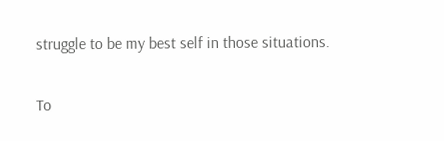struggle to be my best self in those situations.

To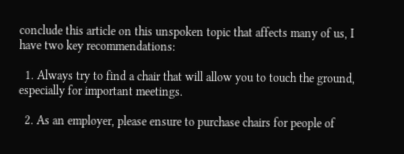conclude this article on this unspoken topic that affects many of us, I have two key recommendations:

  1. Always try to find a chair that will allow you to touch the ground, especially for important meetings.

  2. As an employer, please ensure to purchase chairs for people of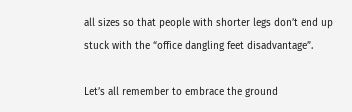all sizes so that people with shorter legs don’t end up stuck with the “office dangling feet disadvantage”.

Let’s all remember to embrace the ground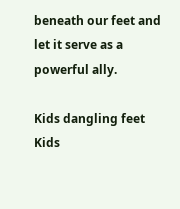beneath our feet and let it serve as a powerful ally.

Kids dangling feet
Kids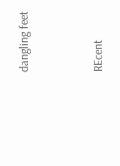dangling feet


REcent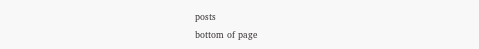posts
bottom of page